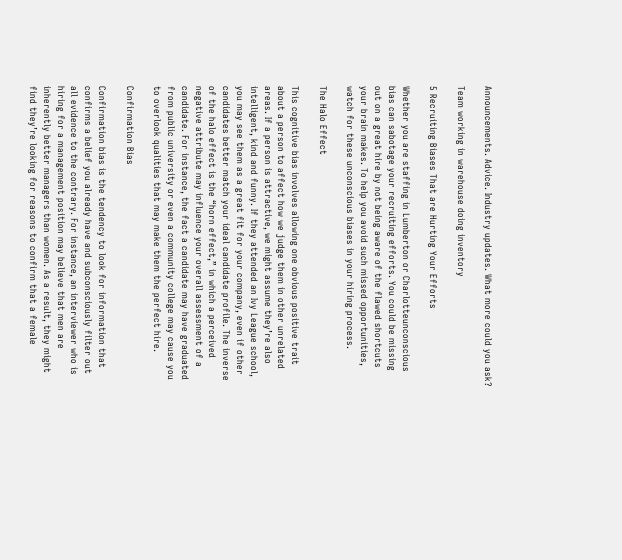Announcements. Advice. Industry updates. What more could you ask?

Team working in warehouse doing inventory

5 Recruiting Biases That are Hurting Your Efforts

Whether you are staffing in Lumberton or Charlotteunconscious bias can sabotage your recruiting efforts. You could be missing out on a great hire by not being aware of the flawed shortcuts your brain makes. To help you avoid such missed opportunities, watch for these unconscious biases in your hiring process.

The Halo Effect

This cognitive bias involves allowing one obvious positive trait about a person to affect how we judge them in other unrelated areas. If a person is attractive, we might assume they’re also intelligent, kind and funny. If they attended an Ivy League school, you may see them as a great fit for your company, even if other candidates better match your ideal candidate profile. The inverse of the halo effect is the “horn effect,” in which a perceived negative attribute may influence your overall assessment of a candidate. For instance, the fact a candidate may have graduated from public university or even a community college may cause you to overlook qualities that may make them the perfect hire.

Confirmation Bias

Confirmation bias is the tendency to look for information that confirms a belief you already have and subconsciously filter out all evidence to the contrary. For instance, an interviewer who is hiring for a management position may believe that men are inherently better managers than women. As a result, they might find they’re looking for reasons to confirm that a female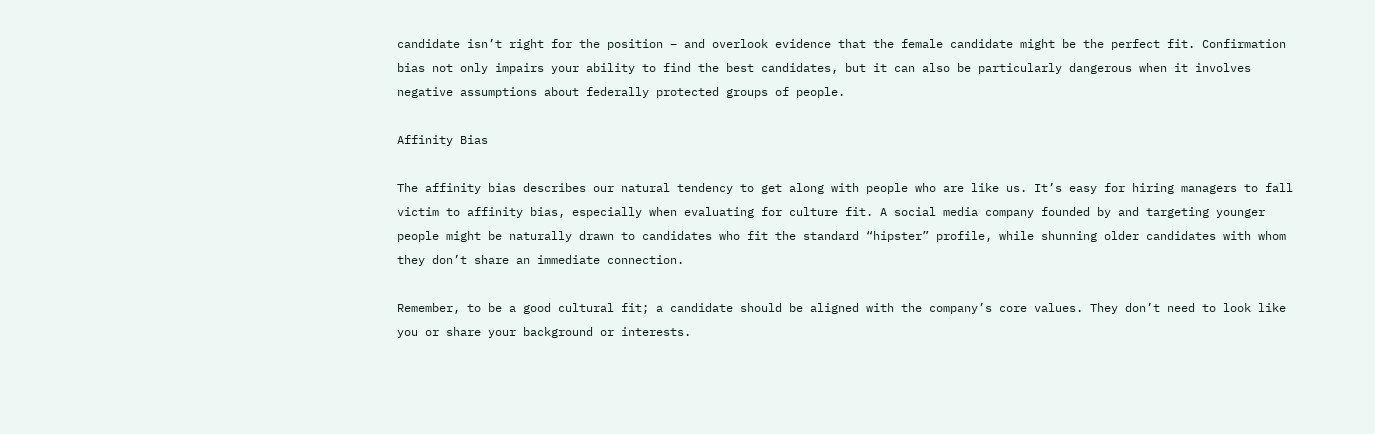candidate isn’t right for the position – and overlook evidence that the female candidate might be the perfect fit. Confirmation bias not only impairs your ability to find the best candidates, but it can also be particularly dangerous when it involves negative assumptions about federally protected groups of people.

Affinity Bias

The affinity bias describes our natural tendency to get along with people who are like us. It’s easy for hiring managers to fall victim to affinity bias, especially when evaluating for culture fit. A social media company founded by and targeting younger people might be naturally drawn to candidates who fit the standard “hipster” profile, while shunning older candidates with whom they don’t share an immediate connection.

Remember, to be a good cultural fit; a candidate should be aligned with the company’s core values. They don’t need to look like you or share your background or interests.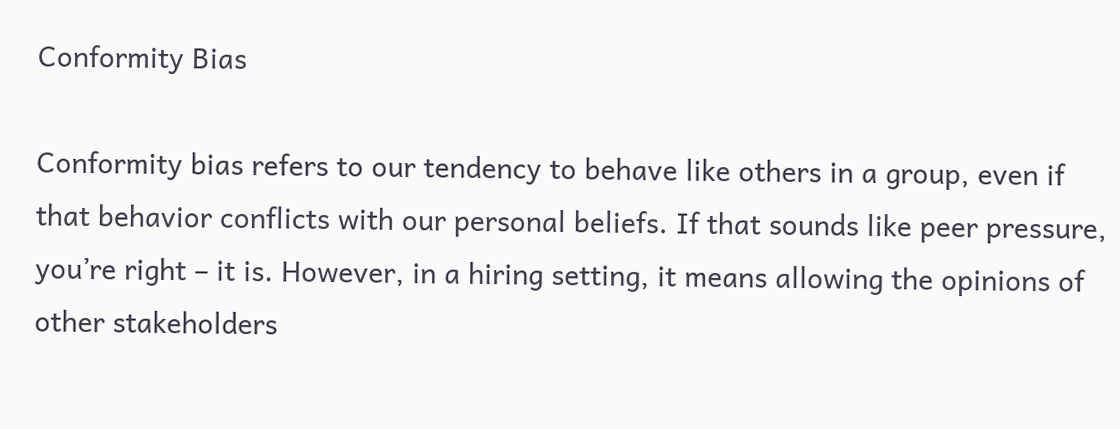Conformity Bias

Conformity bias refers to our tendency to behave like others in a group, even if that behavior conflicts with our personal beliefs. If that sounds like peer pressure, you’re right – it is. However, in a hiring setting, it means allowing the opinions of other stakeholders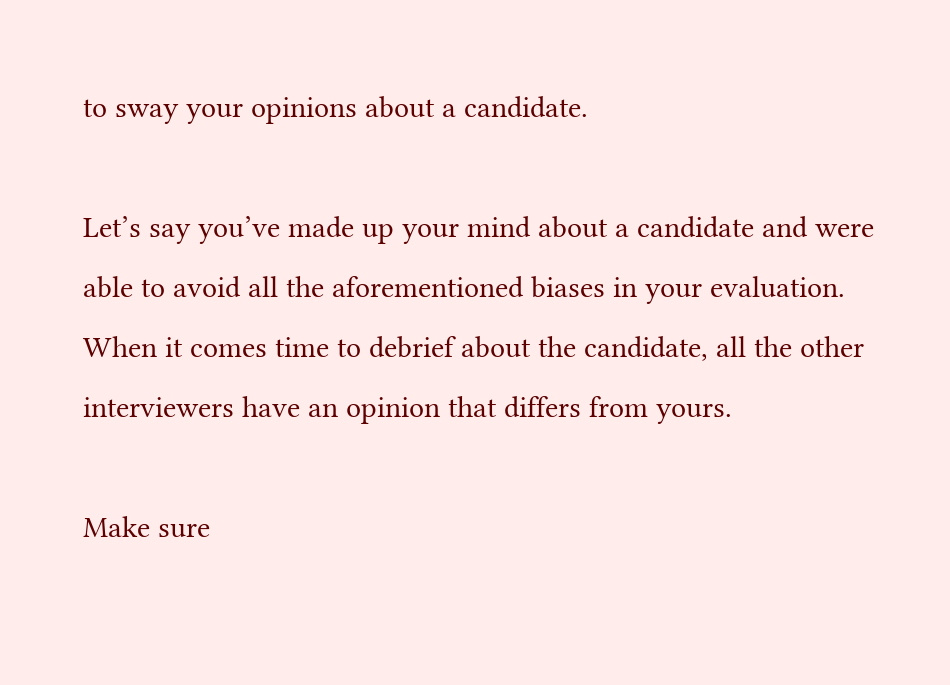to sway your opinions about a candidate.

Let’s say you’ve made up your mind about a candidate and were able to avoid all the aforementioned biases in your evaluation. When it comes time to debrief about the candidate, all the other interviewers have an opinion that differs from yours.

Make sure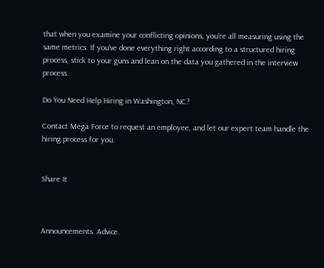that when you examine your conflicting opinions, you’re all measuring using the same metrics. If you’ve done everything right according to a structured hiring process, stick to your guns and lean on the data you gathered in the interview process.

Do You Need Help Hiring in Washington, NC?

Contact Mega Force to request an employee, and let our expert team handle the hiring process for you.


Share It



Announcements. Advice.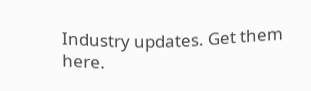Industry updates. Get them here.